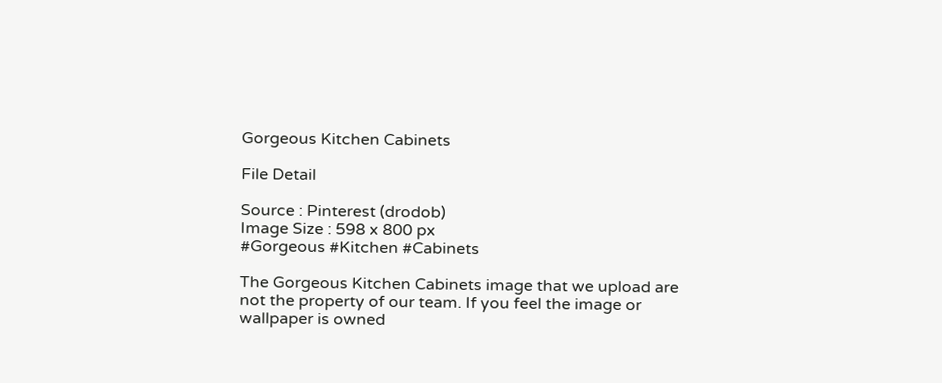Gorgeous Kitchen Cabinets

File Detail

Source : Pinterest (drodob)
Image Size : 598 x 800 px
#Gorgeous #Kitchen #Cabinets

The Gorgeous Kitchen Cabinets image that we upload are not the property of our team. If you feel the image or wallpaper is owned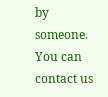by someone. You can contact us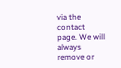via the contact page. We will always remove or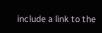include a link to the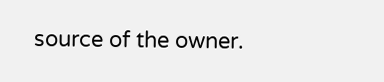source of the owner.